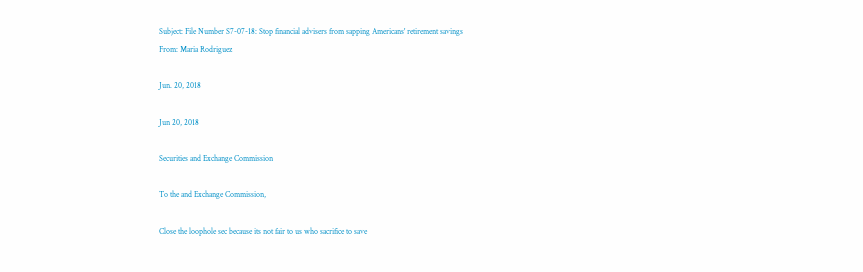Subject: File Number S7-07-18: Stop financial advisers from sapping Americans' retirement savings
From: Maria Rodriguez

Jun. 20, 2018

Jun 20, 2018

Securities and Exchange Commission

To the and Exchange Commission,

Close the loophole sec because its not fair to us who sacrifice to save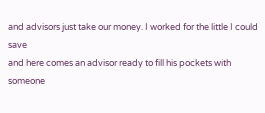and advisors just take our money. I worked for the little I could save
and here comes an advisor ready to fill his pockets with someone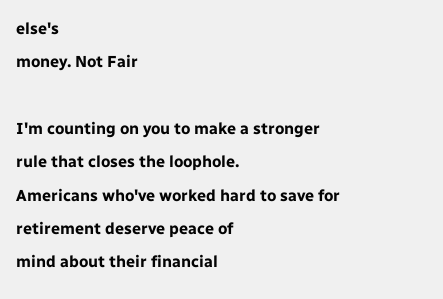else's
money. Not Fair

I'm counting on you to make a stronger rule that closes the loophole.
Americans who've worked hard to save for retirement deserve peace of
mind about their financial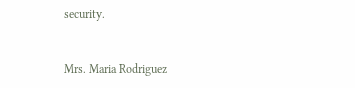security.


Mrs. Maria Rodriguez